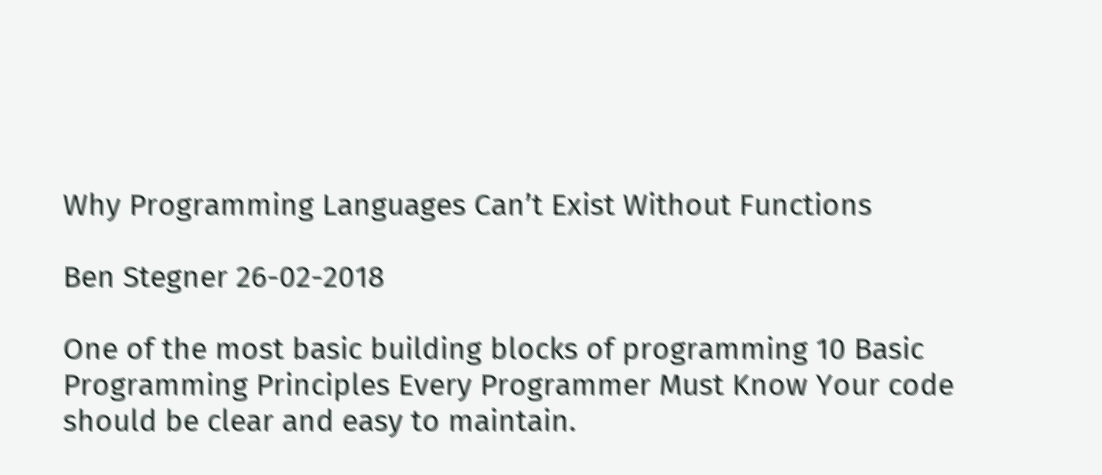Why Programming Languages Can’t Exist Without Functions

Ben Stegner 26-02-2018

One of the most basic building blocks of programming 10 Basic Programming Principles Every Programmer Must Know Your code should be clear and easy to maintain.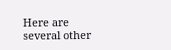Here are several other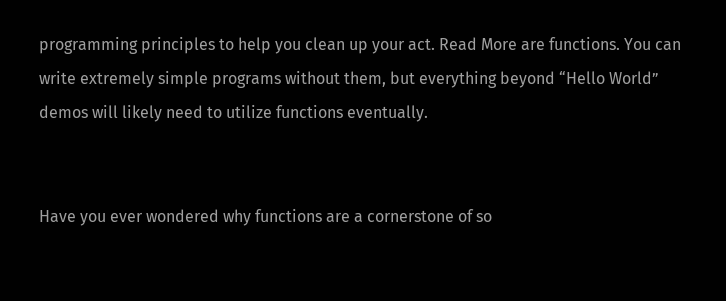programming principles to help you clean up your act. Read More are functions. You can write extremely simple programs without them, but everything beyond “Hello World” demos will likely need to utilize functions eventually.


Have you ever wondered why functions are a cornerstone of so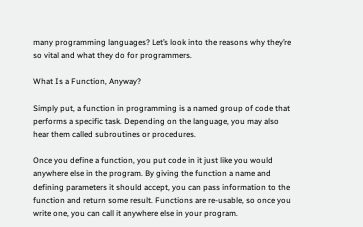many programming languages? Let’s look into the reasons why they’re so vital and what they do for programmers.

What Is a Function, Anyway?

Simply put, a function in programming is a named group of code that performs a specific task. Depending on the language, you may also hear them called subroutines or procedures.

Once you define a function, you put code in it just like you would anywhere else in the program. By giving the function a name and defining parameters it should accept, you can pass information to the function and return some result. Functions are re-usable, so once you write one, you can call it anywhere else in your program.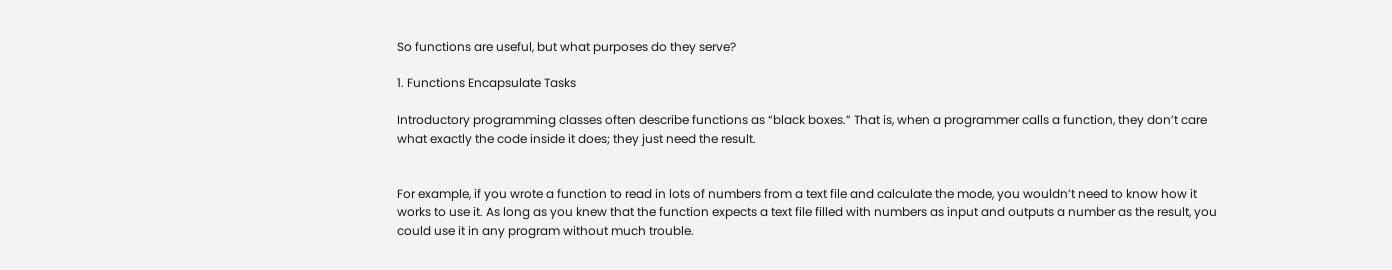So functions are useful, but what purposes do they serve?

1. Functions Encapsulate Tasks

Introductory programming classes often describe functions as “black boxes.” That is, when a programmer calls a function, they don’t care what exactly the code inside it does; they just need the result.


For example, if you wrote a function to read in lots of numbers from a text file and calculate the mode, you wouldn’t need to know how it works to use it. As long as you knew that the function expects a text file filled with numbers as input and outputs a number as the result, you could use it in any program without much trouble.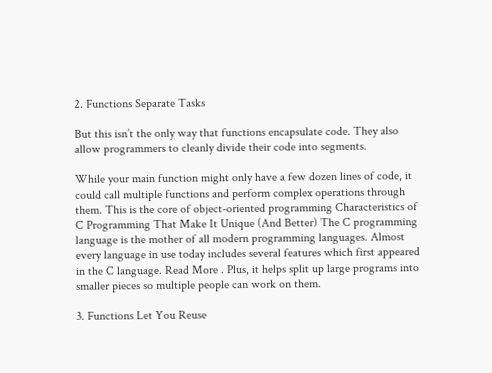2. Functions Separate Tasks

But this isn’t the only way that functions encapsulate code. They also allow programmers to cleanly divide their code into segments.

While your main function might only have a few dozen lines of code, it could call multiple functions and perform complex operations through them. This is the core of object-oriented programming Characteristics of C Programming That Make It Unique (And Better) The C programming language is the mother of all modern programming languages. Almost every language in use today includes several features which first appeared in the C language. Read More . Plus, it helps split up large programs into smaller pieces so multiple people can work on them.

3. Functions Let You Reuse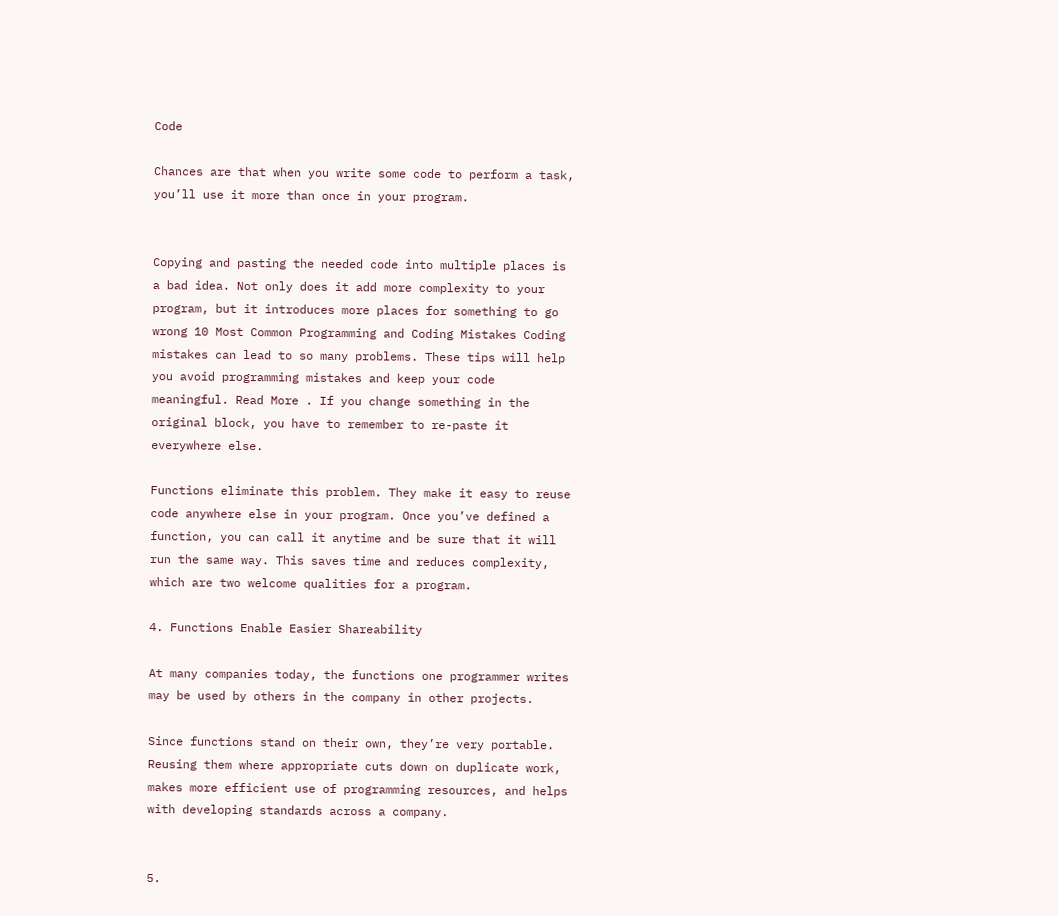Code

Chances are that when you write some code to perform a task, you’ll use it more than once in your program.


Copying and pasting the needed code into multiple places is a bad idea. Not only does it add more complexity to your program, but it introduces more places for something to go wrong 10 Most Common Programming and Coding Mistakes Coding mistakes can lead to so many problems. These tips will help you avoid programming mistakes and keep your code meaningful. Read More . If you change something in the original block, you have to remember to re-paste it everywhere else.

Functions eliminate this problem. They make it easy to reuse code anywhere else in your program. Once you’ve defined a function, you can call it anytime and be sure that it will run the same way. This saves time and reduces complexity, which are two welcome qualities for a program.

4. Functions Enable Easier Shareability

At many companies today, the functions one programmer writes may be used by others in the company in other projects.

Since functions stand on their own, they’re very portable. Reusing them where appropriate cuts down on duplicate work, makes more efficient use of programming resources, and helps with developing standards across a company.


5.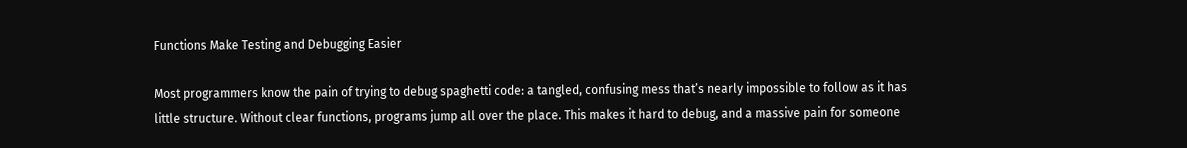Functions Make Testing and Debugging Easier

Most programmers know the pain of trying to debug spaghetti code: a tangled, confusing mess that’s nearly impossible to follow as it has little structure. Without clear functions, programs jump all over the place. This makes it hard to debug, and a massive pain for someone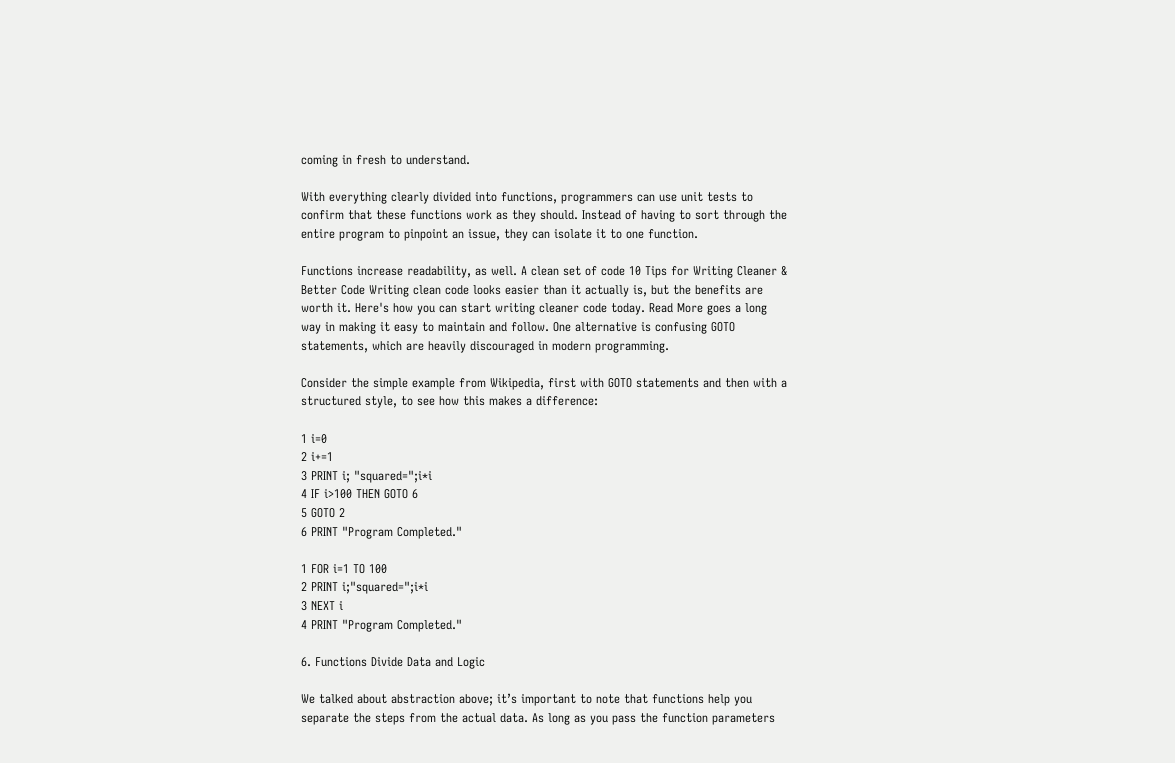coming in fresh to understand.

With everything clearly divided into functions, programmers can use unit tests to confirm that these functions work as they should. Instead of having to sort through the entire program to pinpoint an issue, they can isolate it to one function.

Functions increase readability, as well. A clean set of code 10 Tips for Writing Cleaner & Better Code Writing clean code looks easier than it actually is, but the benefits are worth it. Here's how you can start writing cleaner code today. Read More goes a long way in making it easy to maintain and follow. One alternative is confusing GOTO statements, which are heavily discouraged in modern programming.

Consider the simple example from Wikipedia, first with GOTO statements and then with a structured style, to see how this makes a difference:

1 i=0
2 i+=1
3 PRINT i; "squared=";i*i
4 IF i>100 THEN GOTO 6
5 GOTO 2
6 PRINT "Program Completed."

1 FOR i=1 TO 100
2 PRINT i;"squared=";i*i
3 NEXT i
4 PRINT "Program Completed."

6. Functions Divide Data and Logic

We talked about abstraction above; it’s important to note that functions help you separate the steps from the actual data. As long as you pass the function parameters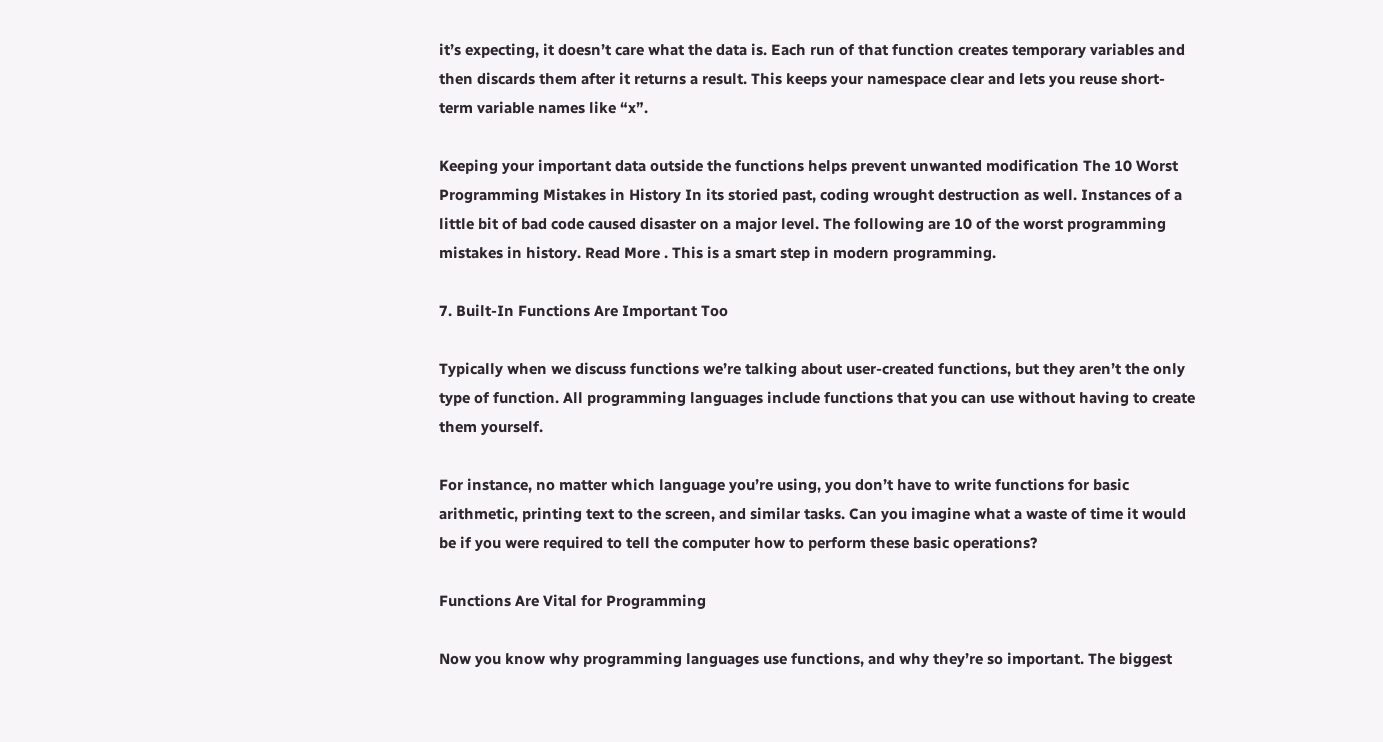it’s expecting, it doesn’t care what the data is. Each run of that function creates temporary variables and then discards them after it returns a result. This keeps your namespace clear and lets you reuse short-term variable names like “x”.

Keeping your important data outside the functions helps prevent unwanted modification The 10 Worst Programming Mistakes in History In its storied past, coding wrought destruction as well. Instances of a little bit of bad code caused disaster on a major level. The following are 10 of the worst programming mistakes in history. Read More . This is a smart step in modern programming.

7. Built-In Functions Are Important Too

Typically when we discuss functions we’re talking about user-created functions, but they aren’t the only type of function. All programming languages include functions that you can use without having to create them yourself.

For instance, no matter which language you’re using, you don’t have to write functions for basic arithmetic, printing text to the screen, and similar tasks. Can you imagine what a waste of time it would be if you were required to tell the computer how to perform these basic operations?

Functions Are Vital for Programming

Now you know why programming languages use functions, and why they’re so important. The biggest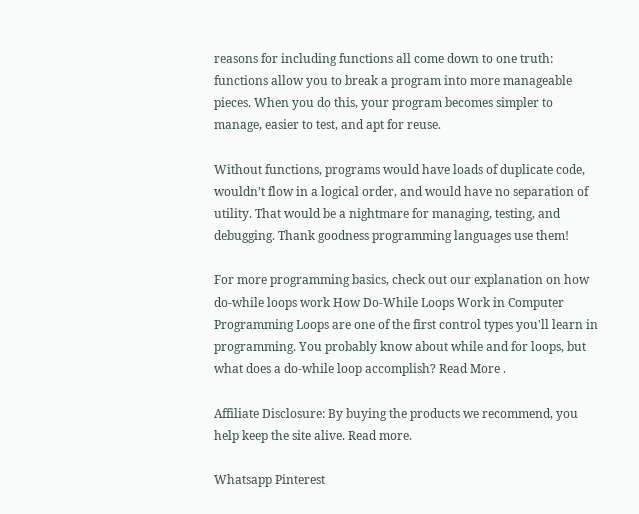reasons for including functions all come down to one truth: functions allow you to break a program into more manageable pieces. When you do this, your program becomes simpler to manage, easier to test, and apt for reuse.

Without functions, programs would have loads of duplicate code, wouldn’t flow in a logical order, and would have no separation of utility. That would be a nightmare for managing, testing, and debugging. Thank goodness programming languages use them!

For more programming basics, check out our explanation on how do-while loops work How Do-While Loops Work in Computer Programming Loops are one of the first control types you'll learn in programming. You probably know about while and for loops, but what does a do-while loop accomplish? Read More .

Affiliate Disclosure: By buying the products we recommend, you help keep the site alive. Read more.

Whatsapp Pinterest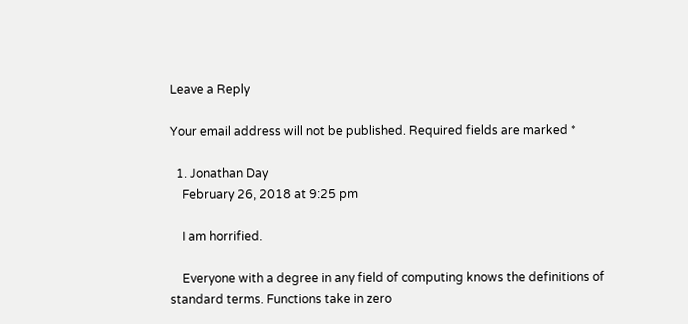Leave a Reply

Your email address will not be published. Required fields are marked *

  1. Jonathan Day
    February 26, 2018 at 9:25 pm

    I am horrified.

    Everyone with a degree in any field of computing knows the definitions of standard terms. Functions take in zero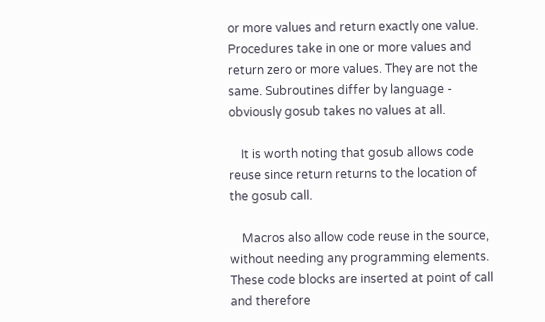or more values and return exactly one value. Procedures take in one or more values and return zero or more values. They are not the same. Subroutines differ by language - obviously gosub takes no values at all.

    It is worth noting that gosub allows code reuse since return returns to the location of the gosub call.

    Macros also allow code reuse in the source, without needing any programming elements. These code blocks are inserted at point of call and therefore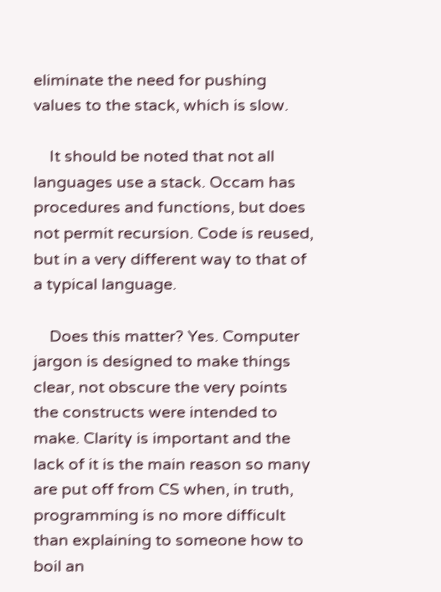eliminate the need for pushing values to the stack, which is slow.

    It should be noted that not all languages use a stack. Occam has procedures and functions, but does not permit recursion. Code is reused, but in a very different way to that of a typical language.

    Does this matter? Yes. Computer jargon is designed to make things clear, not obscure the very points the constructs were intended to make. Clarity is important and the lack of it is the main reason so many are put off from CS when, in truth, programming is no more difficult than explaining to someone how to boil an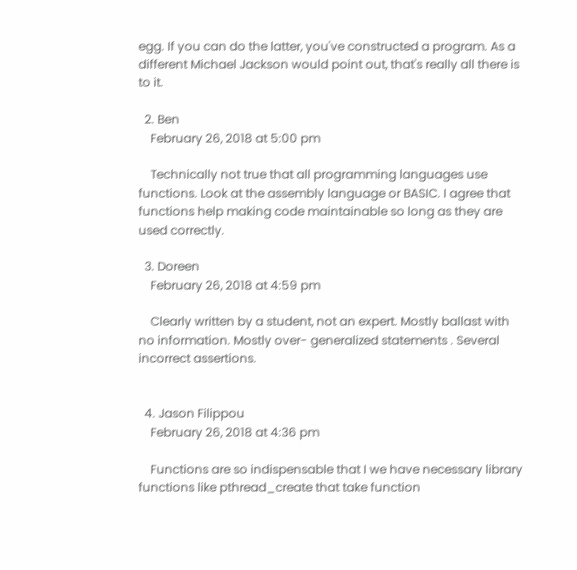egg. If you can do the latter, you've constructed a program. As a different Michael Jackson would point out, that's really all there is to it.

  2. Ben
    February 26, 2018 at 5:00 pm

    Technically not true that all programming languages use functions. Look at the assembly language or BASIC. I agree that functions help making code maintainable so long as they are used correctly.

  3. Doreen
    February 26, 2018 at 4:59 pm

    Clearly written by a student, not an expert. Mostly ballast with no information. Mostly over- generalized statements . Several incorrect assertions.


  4. Jason Filippou
    February 26, 2018 at 4:36 pm

    Functions are so indispensable that I we have necessary library functions like pthread_create that take function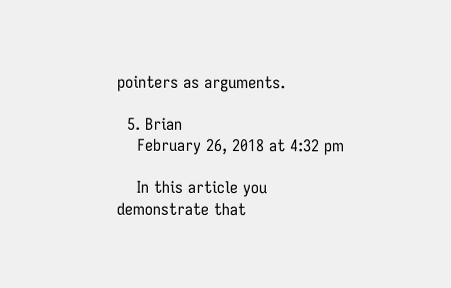pointers as arguments.

  5. Brian
    February 26, 2018 at 4:32 pm

    In this article you demonstrate that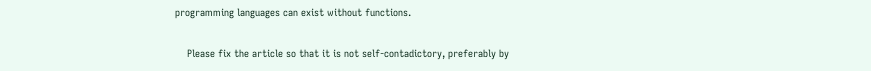programming languages can exist without functions.

    Please fix the article so that it is not self-contadictory, preferably by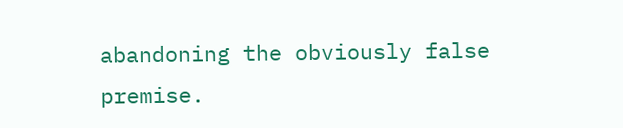abandoning the obviously false premise.